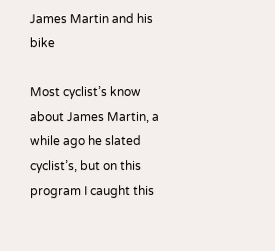James Martin and his bike

Most cyclist’s know about James Martin, a while ago he slated cyclist’s, but on this program I caught this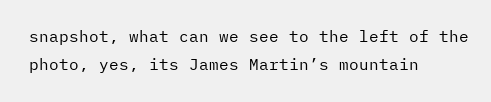snapshot, what can we see to the left of the photo, yes, its James Martin’s mountain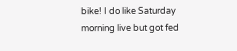bike! I do like Saturday morning live but got fed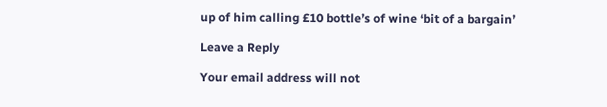up of him calling £10 bottle’s of wine ‘bit of a bargain’

Leave a Reply

Your email address will not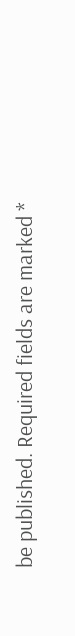be published. Required fields are marked *